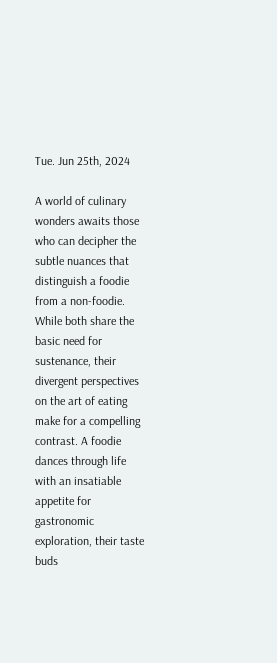Tue. Jun 25th, 2024

A world of culinary wonders awaits those who can decipher the subtle nuances that distinguish a foodie from a non-foodie. While both share the basic need for sustenance, their divergent perspectives on the art of eating make for a compelling contrast. A foodie dances through life with an insatiable appetite for gastronomic exploration, their taste buds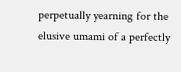perpetually yearning for the elusive umami of a perfectly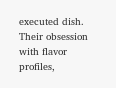executed dish. Their obsession with flavor profiles,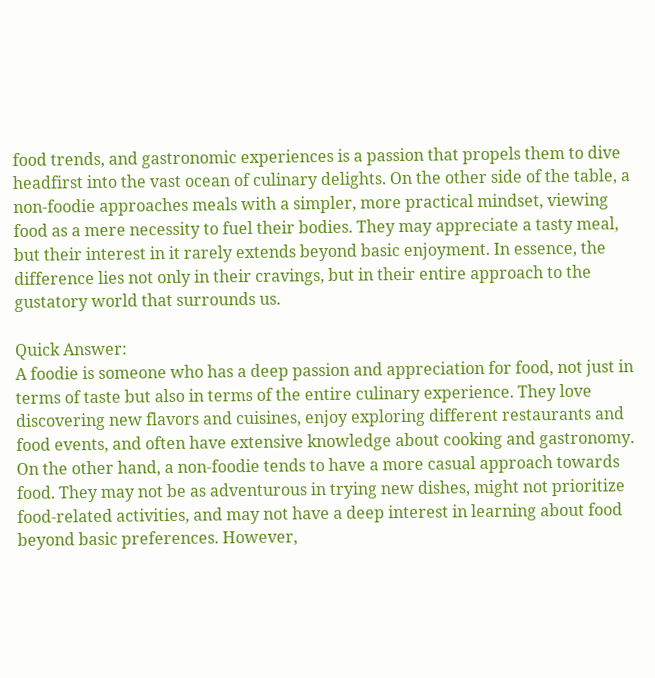food trends, and gastronomic experiences is a passion that propels them to dive headfirst into the vast ocean of culinary delights. On the other side of the table, a non-foodie approaches meals with a simpler, more practical mindset, viewing food as a mere necessity to fuel their bodies. They may appreciate a tasty meal, but their interest in it rarely extends beyond basic enjoyment. In essence, the difference lies not only in their cravings, but in their entire approach to the gustatory world that surrounds us.

Quick Answer:
A foodie is someone who has a deep passion and appreciation for food, not just in terms of taste but also in terms of the entire culinary experience. They love discovering new flavors and cuisines, enjoy exploring different restaurants and food events, and often have extensive knowledge about cooking and gastronomy. On the other hand, a non-foodie tends to have a more casual approach towards food. They may not be as adventurous in trying new dishes, might not prioritize food-related activities, and may not have a deep interest in learning about food beyond basic preferences. However,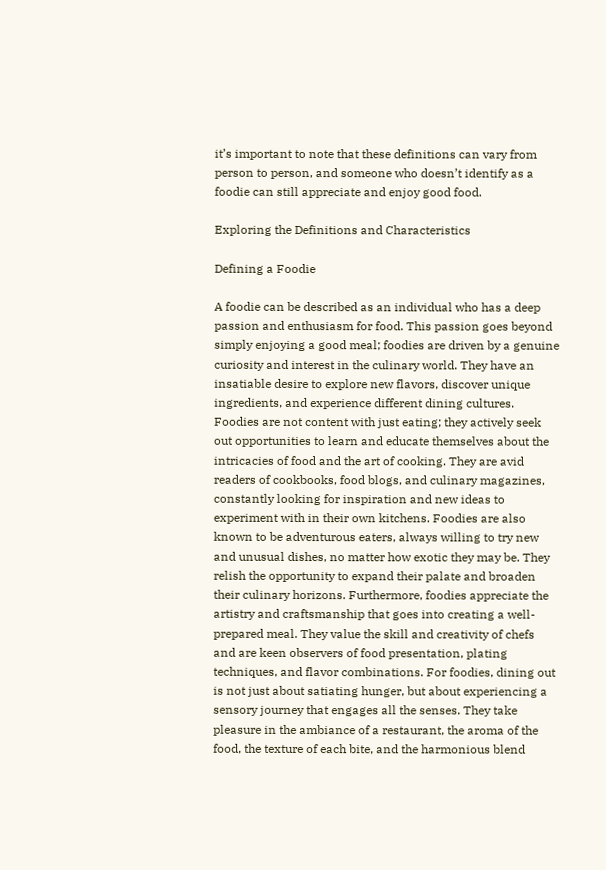it’s important to note that these definitions can vary from person to person, and someone who doesn’t identify as a foodie can still appreciate and enjoy good food.

Exploring the Definitions and Characteristics

Defining a Foodie

A foodie can be described as an individual who has a deep passion and enthusiasm for food. This passion goes beyond simply enjoying a good meal; foodies are driven by a genuine curiosity and interest in the culinary world. They have an insatiable desire to explore new flavors, discover unique ingredients, and experience different dining cultures. Foodies are not content with just eating; they actively seek out opportunities to learn and educate themselves about the intricacies of food and the art of cooking. They are avid readers of cookbooks, food blogs, and culinary magazines, constantly looking for inspiration and new ideas to experiment with in their own kitchens. Foodies are also known to be adventurous eaters, always willing to try new and unusual dishes, no matter how exotic they may be. They relish the opportunity to expand their palate and broaden their culinary horizons. Furthermore, foodies appreciate the artistry and craftsmanship that goes into creating a well-prepared meal. They value the skill and creativity of chefs and are keen observers of food presentation, plating techniques, and flavor combinations. For foodies, dining out is not just about satiating hunger, but about experiencing a sensory journey that engages all the senses. They take pleasure in the ambiance of a restaurant, the aroma of the food, the texture of each bite, and the harmonious blend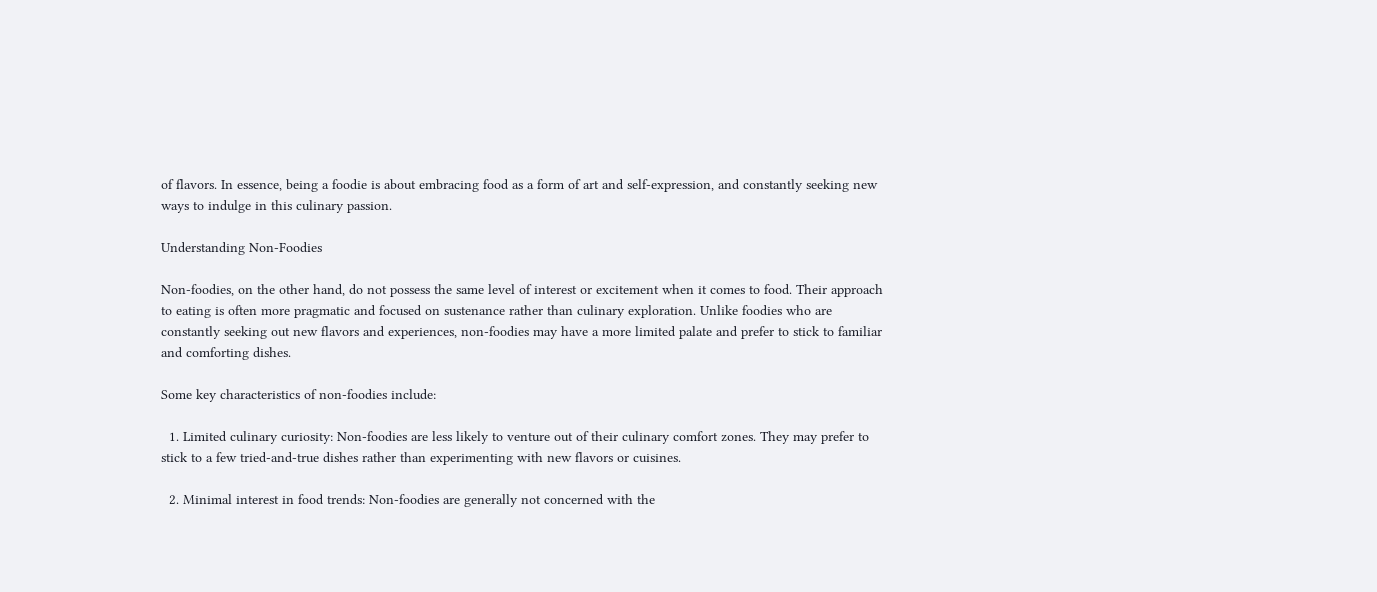of flavors. In essence, being a foodie is about embracing food as a form of art and self-expression, and constantly seeking new ways to indulge in this culinary passion.

Understanding Non-Foodies

Non-foodies, on the other hand, do not possess the same level of interest or excitement when it comes to food. Their approach to eating is often more pragmatic and focused on sustenance rather than culinary exploration. Unlike foodies who are constantly seeking out new flavors and experiences, non-foodies may have a more limited palate and prefer to stick to familiar and comforting dishes.

Some key characteristics of non-foodies include:

  1. Limited culinary curiosity: Non-foodies are less likely to venture out of their culinary comfort zones. They may prefer to stick to a few tried-and-true dishes rather than experimenting with new flavors or cuisines.

  2. Minimal interest in food trends: Non-foodies are generally not concerned with the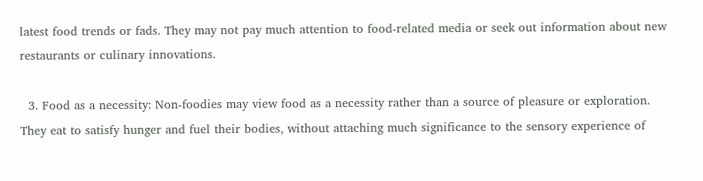latest food trends or fads. They may not pay much attention to food-related media or seek out information about new restaurants or culinary innovations.

  3. Food as a necessity: Non-foodies may view food as a necessity rather than a source of pleasure or exploration. They eat to satisfy hunger and fuel their bodies, without attaching much significance to the sensory experience of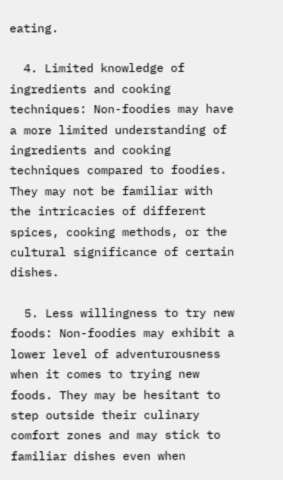eating.

  4. Limited knowledge of ingredients and cooking techniques: Non-foodies may have a more limited understanding of ingredients and cooking techniques compared to foodies. They may not be familiar with the intricacies of different spices, cooking methods, or the cultural significance of certain dishes.

  5. Less willingness to try new foods: Non-foodies may exhibit a lower level of adventurousness when it comes to trying new foods. They may be hesitant to step outside their culinary comfort zones and may stick to familiar dishes even when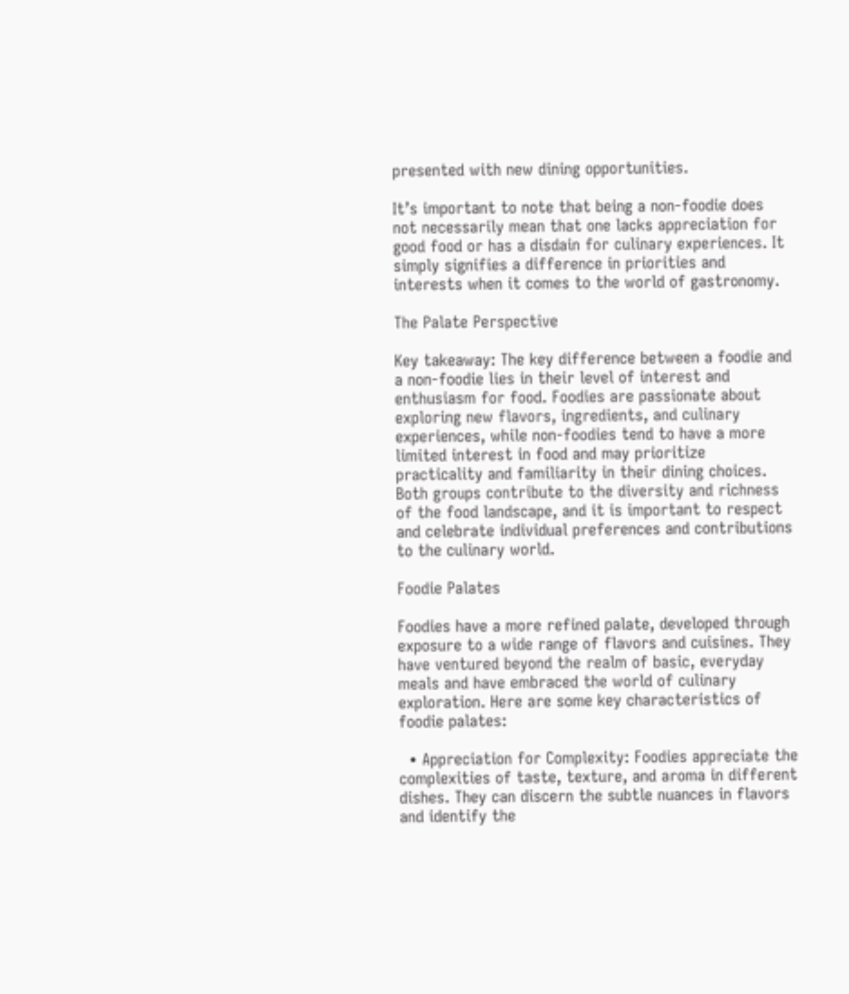presented with new dining opportunities.

It’s important to note that being a non-foodie does not necessarily mean that one lacks appreciation for good food or has a disdain for culinary experiences. It simply signifies a difference in priorities and interests when it comes to the world of gastronomy.

The Palate Perspective

Key takeaway: The key difference between a foodie and a non-foodie lies in their level of interest and enthusiasm for food. Foodies are passionate about exploring new flavors, ingredients, and culinary experiences, while non-foodies tend to have a more limited interest in food and may prioritize practicality and familiarity in their dining choices. Both groups contribute to the diversity and richness of the food landscape, and it is important to respect and celebrate individual preferences and contributions to the culinary world.

Foodie Palates

Foodies have a more refined palate, developed through exposure to a wide range of flavors and cuisines. They have ventured beyond the realm of basic, everyday meals and have embraced the world of culinary exploration. Here are some key characteristics of foodie palates:

  • Appreciation for Complexity: Foodies appreciate the complexities of taste, texture, and aroma in different dishes. They can discern the subtle nuances in flavors and identify the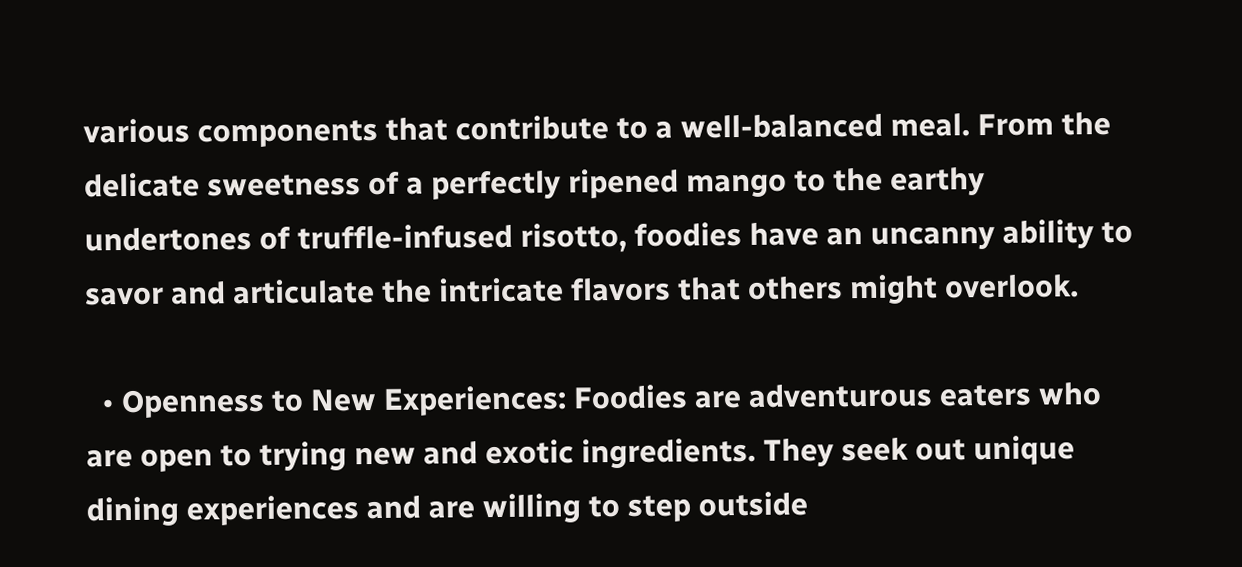various components that contribute to a well-balanced meal. From the delicate sweetness of a perfectly ripened mango to the earthy undertones of truffle-infused risotto, foodies have an uncanny ability to savor and articulate the intricate flavors that others might overlook.

  • Openness to New Experiences: Foodies are adventurous eaters who are open to trying new and exotic ingredients. They seek out unique dining experiences and are willing to step outside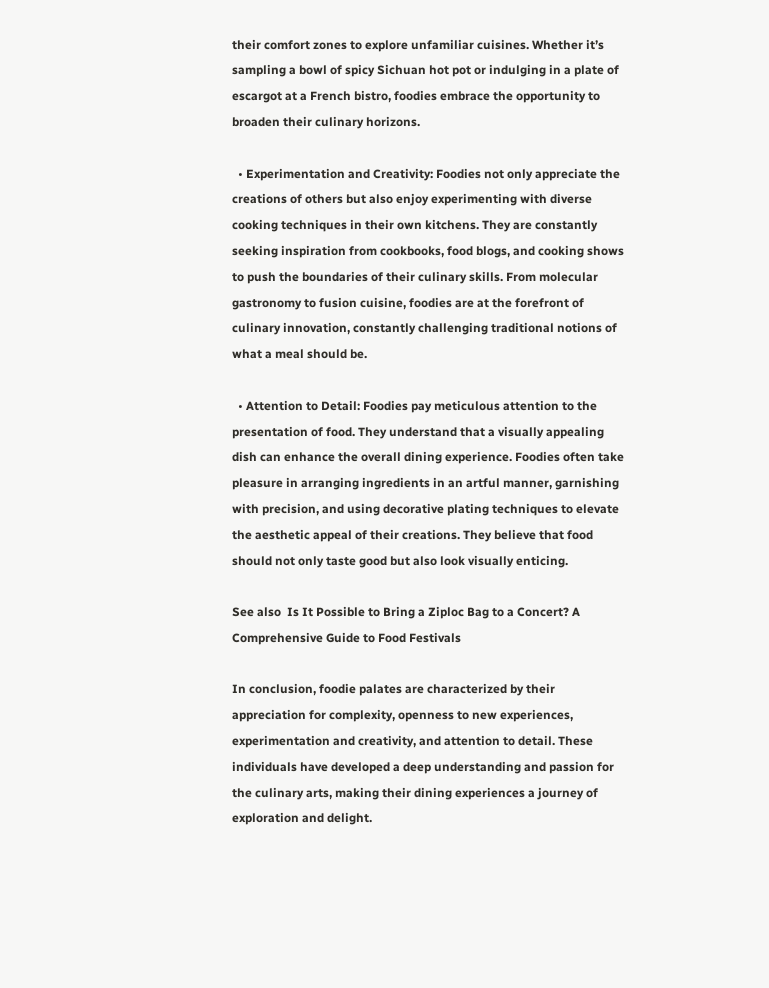their comfort zones to explore unfamiliar cuisines. Whether it’s sampling a bowl of spicy Sichuan hot pot or indulging in a plate of escargot at a French bistro, foodies embrace the opportunity to broaden their culinary horizons.

  • Experimentation and Creativity: Foodies not only appreciate the creations of others but also enjoy experimenting with diverse cooking techniques in their own kitchens. They are constantly seeking inspiration from cookbooks, food blogs, and cooking shows to push the boundaries of their culinary skills. From molecular gastronomy to fusion cuisine, foodies are at the forefront of culinary innovation, constantly challenging traditional notions of what a meal should be.

  • Attention to Detail: Foodies pay meticulous attention to the presentation of food. They understand that a visually appealing dish can enhance the overall dining experience. Foodies often take pleasure in arranging ingredients in an artful manner, garnishing with precision, and using decorative plating techniques to elevate the aesthetic appeal of their creations. They believe that food should not only taste good but also look visually enticing.

See also  Is It Possible to Bring a Ziploc Bag to a Concert? A Comprehensive Guide to Food Festivals

In conclusion, foodie palates are characterized by their appreciation for complexity, openness to new experiences, experimentation and creativity, and attention to detail. These individuals have developed a deep understanding and passion for the culinary arts, making their dining experiences a journey of exploration and delight.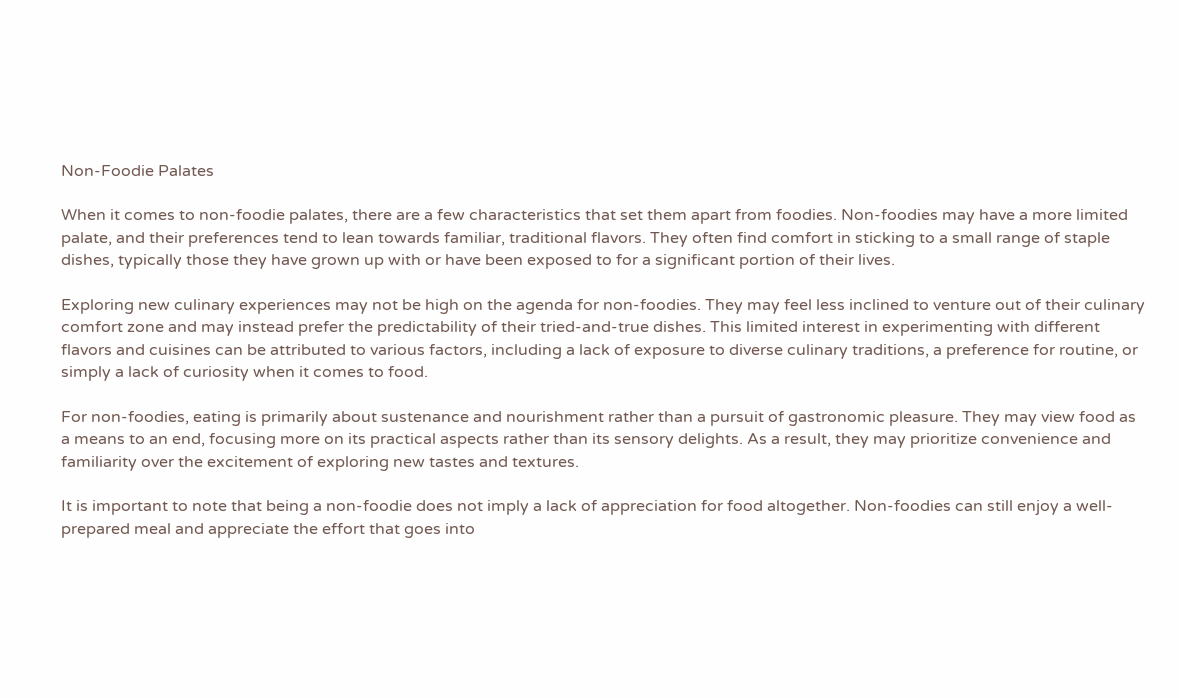Non-Foodie Palates

When it comes to non-foodie palates, there are a few characteristics that set them apart from foodies. Non-foodies may have a more limited palate, and their preferences tend to lean towards familiar, traditional flavors. They often find comfort in sticking to a small range of staple dishes, typically those they have grown up with or have been exposed to for a significant portion of their lives.

Exploring new culinary experiences may not be high on the agenda for non-foodies. They may feel less inclined to venture out of their culinary comfort zone and may instead prefer the predictability of their tried-and-true dishes. This limited interest in experimenting with different flavors and cuisines can be attributed to various factors, including a lack of exposure to diverse culinary traditions, a preference for routine, or simply a lack of curiosity when it comes to food.

For non-foodies, eating is primarily about sustenance and nourishment rather than a pursuit of gastronomic pleasure. They may view food as a means to an end, focusing more on its practical aspects rather than its sensory delights. As a result, they may prioritize convenience and familiarity over the excitement of exploring new tastes and textures.

It is important to note that being a non-foodie does not imply a lack of appreciation for food altogether. Non-foodies can still enjoy a well-prepared meal and appreciate the effort that goes into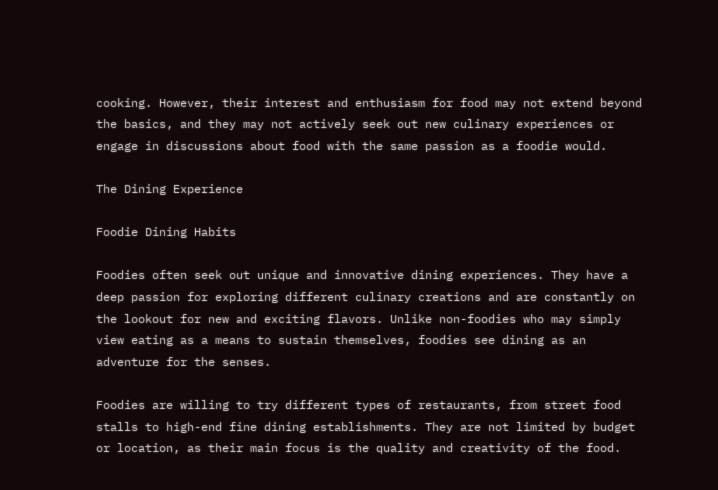cooking. However, their interest and enthusiasm for food may not extend beyond the basics, and they may not actively seek out new culinary experiences or engage in discussions about food with the same passion as a foodie would.

The Dining Experience

Foodie Dining Habits

Foodies often seek out unique and innovative dining experiences. They have a deep passion for exploring different culinary creations and are constantly on the lookout for new and exciting flavors. Unlike non-foodies who may simply view eating as a means to sustain themselves, foodies see dining as an adventure for the senses.

Foodies are willing to try different types of restaurants, from street food stalls to high-end fine dining establishments. They are not limited by budget or location, as their main focus is the quality and creativity of the food.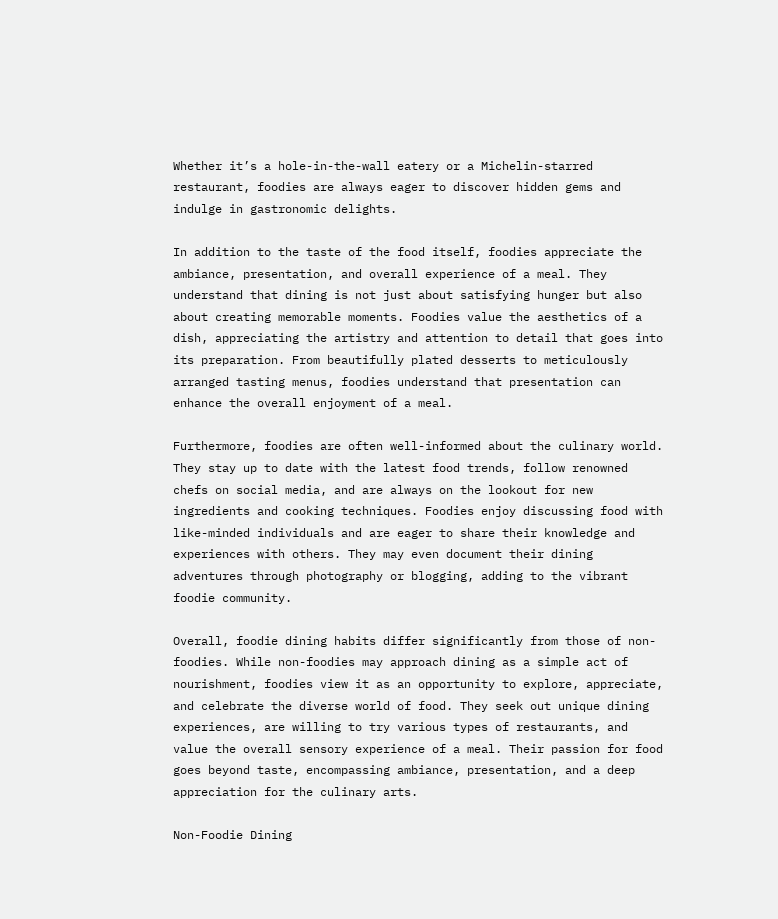Whether it’s a hole-in-the-wall eatery or a Michelin-starred restaurant, foodies are always eager to discover hidden gems and indulge in gastronomic delights.

In addition to the taste of the food itself, foodies appreciate the ambiance, presentation, and overall experience of a meal. They understand that dining is not just about satisfying hunger but also about creating memorable moments. Foodies value the aesthetics of a dish, appreciating the artistry and attention to detail that goes into its preparation. From beautifully plated desserts to meticulously arranged tasting menus, foodies understand that presentation can enhance the overall enjoyment of a meal.

Furthermore, foodies are often well-informed about the culinary world. They stay up to date with the latest food trends, follow renowned chefs on social media, and are always on the lookout for new ingredients and cooking techniques. Foodies enjoy discussing food with like-minded individuals and are eager to share their knowledge and experiences with others. They may even document their dining adventures through photography or blogging, adding to the vibrant foodie community.

Overall, foodie dining habits differ significantly from those of non-foodies. While non-foodies may approach dining as a simple act of nourishment, foodies view it as an opportunity to explore, appreciate, and celebrate the diverse world of food. They seek out unique dining experiences, are willing to try various types of restaurants, and value the overall sensory experience of a meal. Their passion for food goes beyond taste, encompassing ambiance, presentation, and a deep appreciation for the culinary arts.

Non-Foodie Dining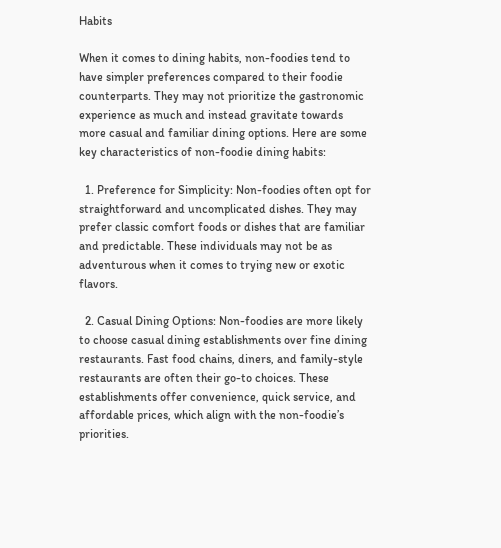Habits

When it comes to dining habits, non-foodies tend to have simpler preferences compared to their foodie counterparts. They may not prioritize the gastronomic experience as much and instead gravitate towards more casual and familiar dining options. Here are some key characteristics of non-foodie dining habits:

  1. Preference for Simplicity: Non-foodies often opt for straightforward and uncomplicated dishes. They may prefer classic comfort foods or dishes that are familiar and predictable. These individuals may not be as adventurous when it comes to trying new or exotic flavors.

  2. Casual Dining Options: Non-foodies are more likely to choose casual dining establishments over fine dining restaurants. Fast food chains, diners, and family-style restaurants are often their go-to choices. These establishments offer convenience, quick service, and affordable prices, which align with the non-foodie’s priorities.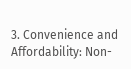3. Convenience and Affordability: Non-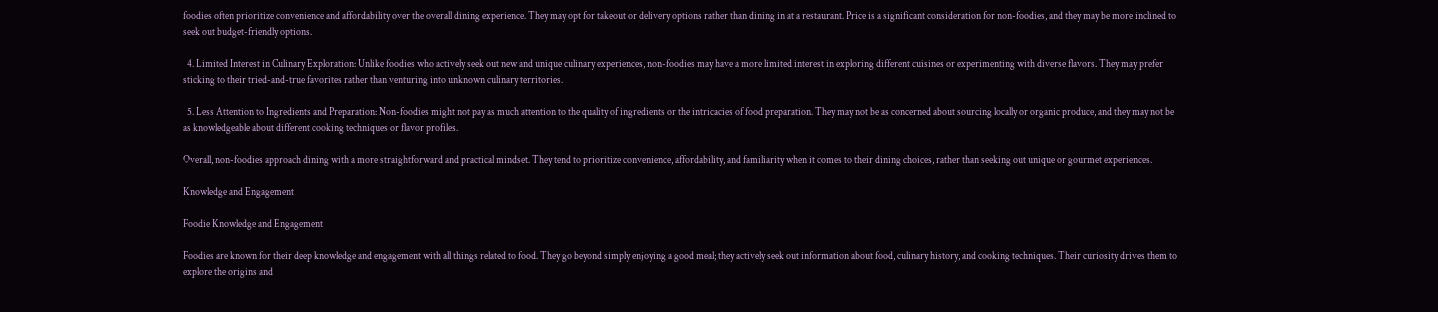foodies often prioritize convenience and affordability over the overall dining experience. They may opt for takeout or delivery options rather than dining in at a restaurant. Price is a significant consideration for non-foodies, and they may be more inclined to seek out budget-friendly options.

  4. Limited Interest in Culinary Exploration: Unlike foodies who actively seek out new and unique culinary experiences, non-foodies may have a more limited interest in exploring different cuisines or experimenting with diverse flavors. They may prefer sticking to their tried-and-true favorites rather than venturing into unknown culinary territories.

  5. Less Attention to Ingredients and Preparation: Non-foodies might not pay as much attention to the quality of ingredients or the intricacies of food preparation. They may not be as concerned about sourcing locally or organic produce, and they may not be as knowledgeable about different cooking techniques or flavor profiles.

Overall, non-foodies approach dining with a more straightforward and practical mindset. They tend to prioritize convenience, affordability, and familiarity when it comes to their dining choices, rather than seeking out unique or gourmet experiences.

Knowledge and Engagement

Foodie Knowledge and Engagement

Foodies are known for their deep knowledge and engagement with all things related to food. They go beyond simply enjoying a good meal; they actively seek out information about food, culinary history, and cooking techniques. Their curiosity drives them to explore the origins and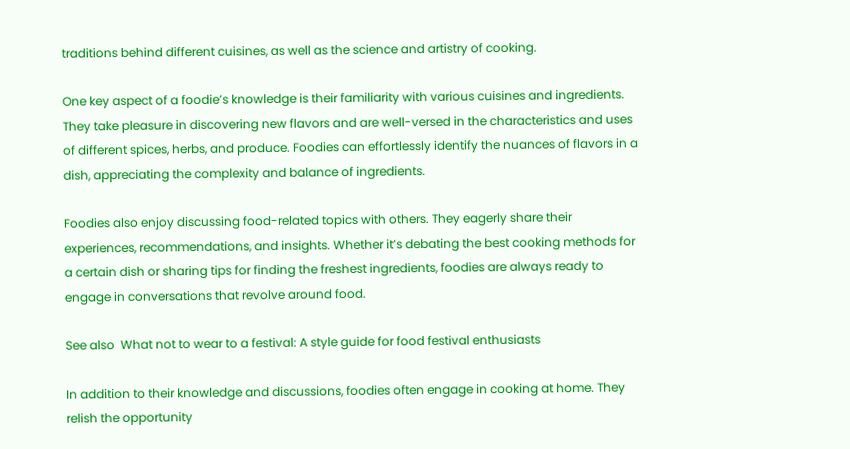traditions behind different cuisines, as well as the science and artistry of cooking.

One key aspect of a foodie’s knowledge is their familiarity with various cuisines and ingredients. They take pleasure in discovering new flavors and are well-versed in the characteristics and uses of different spices, herbs, and produce. Foodies can effortlessly identify the nuances of flavors in a dish, appreciating the complexity and balance of ingredients.

Foodies also enjoy discussing food-related topics with others. They eagerly share their experiences, recommendations, and insights. Whether it’s debating the best cooking methods for a certain dish or sharing tips for finding the freshest ingredients, foodies are always ready to engage in conversations that revolve around food.

See also  What not to wear to a festival: A style guide for food festival enthusiasts

In addition to their knowledge and discussions, foodies often engage in cooking at home. They relish the opportunity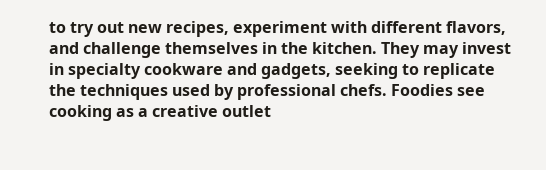to try out new recipes, experiment with different flavors, and challenge themselves in the kitchen. They may invest in specialty cookware and gadgets, seeking to replicate the techniques used by professional chefs. Foodies see cooking as a creative outlet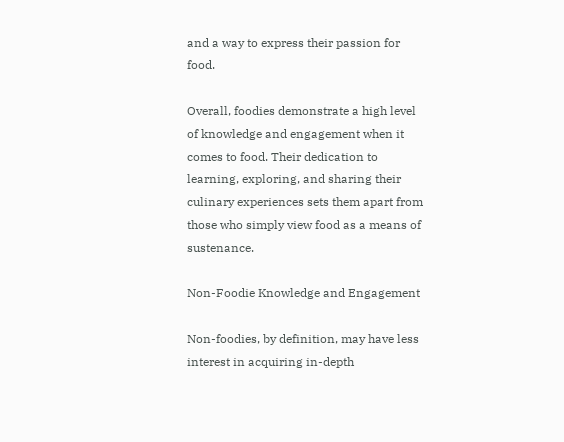and a way to express their passion for food.

Overall, foodies demonstrate a high level of knowledge and engagement when it comes to food. Their dedication to learning, exploring, and sharing their culinary experiences sets them apart from those who simply view food as a means of sustenance.

Non-Foodie Knowledge and Engagement

Non-foodies, by definition, may have less interest in acquiring in-depth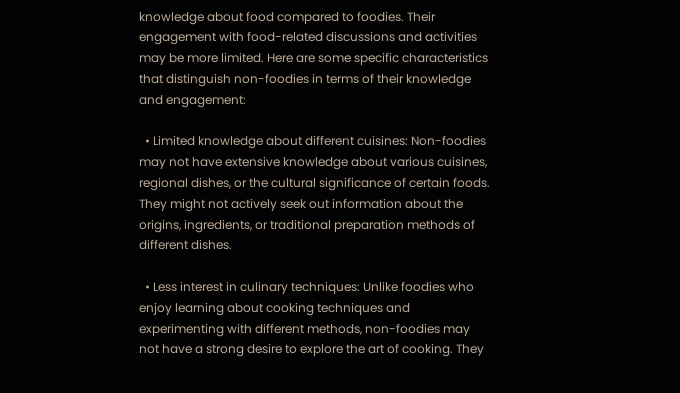knowledge about food compared to foodies. Their engagement with food-related discussions and activities may be more limited. Here are some specific characteristics that distinguish non-foodies in terms of their knowledge and engagement:

  • Limited knowledge about different cuisines: Non-foodies may not have extensive knowledge about various cuisines, regional dishes, or the cultural significance of certain foods. They might not actively seek out information about the origins, ingredients, or traditional preparation methods of different dishes.

  • Less interest in culinary techniques: Unlike foodies who enjoy learning about cooking techniques and experimenting with different methods, non-foodies may not have a strong desire to explore the art of cooking. They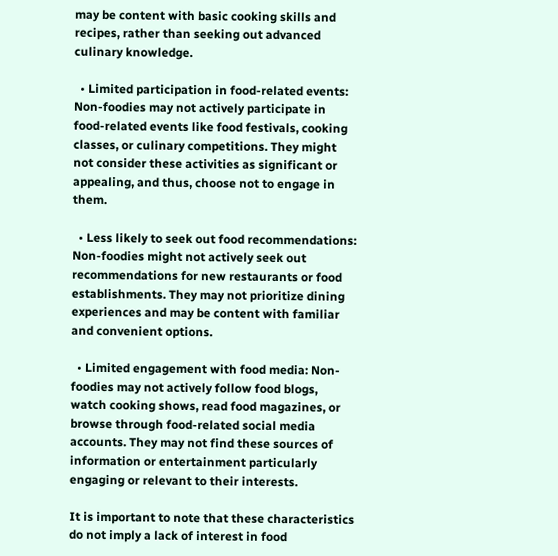may be content with basic cooking skills and recipes, rather than seeking out advanced culinary knowledge.

  • Limited participation in food-related events: Non-foodies may not actively participate in food-related events like food festivals, cooking classes, or culinary competitions. They might not consider these activities as significant or appealing, and thus, choose not to engage in them.

  • Less likely to seek out food recommendations: Non-foodies might not actively seek out recommendations for new restaurants or food establishments. They may not prioritize dining experiences and may be content with familiar and convenient options.

  • Limited engagement with food media: Non-foodies may not actively follow food blogs, watch cooking shows, read food magazines, or browse through food-related social media accounts. They may not find these sources of information or entertainment particularly engaging or relevant to their interests.

It is important to note that these characteristics do not imply a lack of interest in food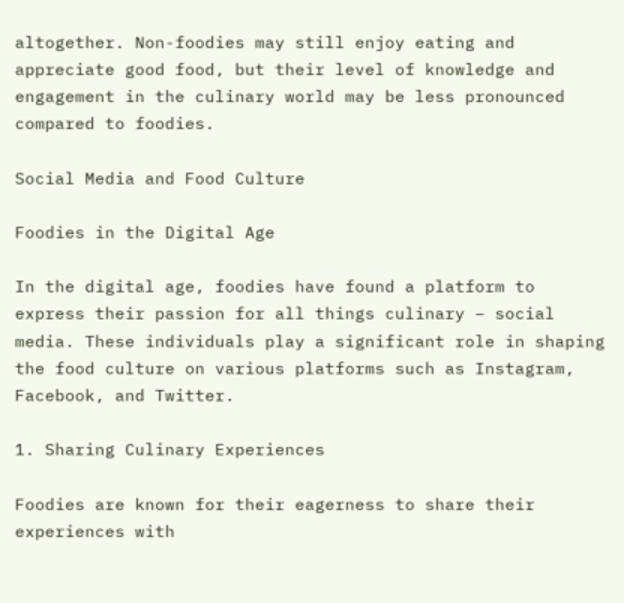altogether. Non-foodies may still enjoy eating and appreciate good food, but their level of knowledge and engagement in the culinary world may be less pronounced compared to foodies.

Social Media and Food Culture

Foodies in the Digital Age

In the digital age, foodies have found a platform to express their passion for all things culinary – social media. These individuals play a significant role in shaping the food culture on various platforms such as Instagram, Facebook, and Twitter.

1. Sharing Culinary Experiences

Foodies are known for their eagerness to share their experiences with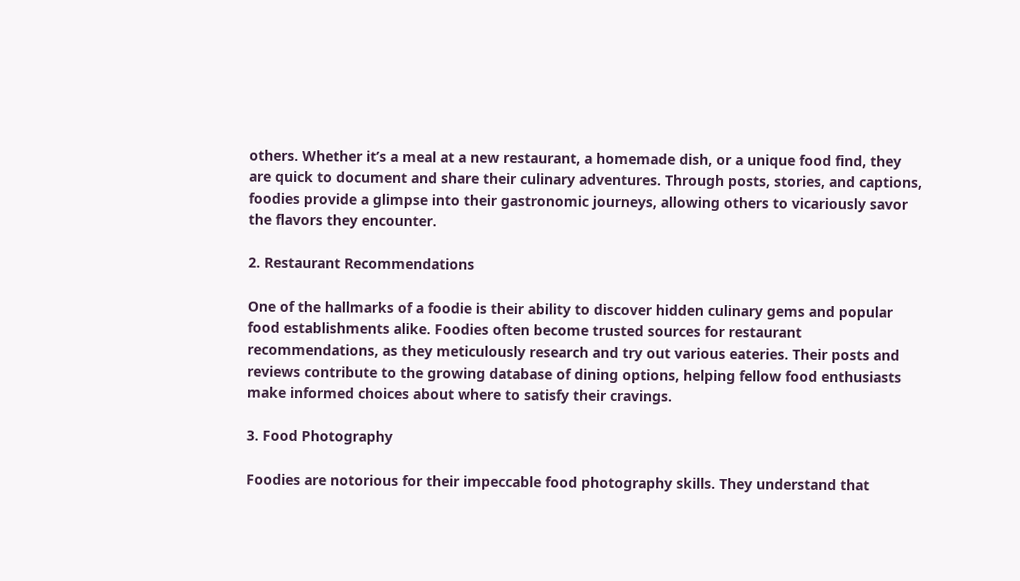others. Whether it’s a meal at a new restaurant, a homemade dish, or a unique food find, they are quick to document and share their culinary adventures. Through posts, stories, and captions, foodies provide a glimpse into their gastronomic journeys, allowing others to vicariously savor the flavors they encounter.

2. Restaurant Recommendations

One of the hallmarks of a foodie is their ability to discover hidden culinary gems and popular food establishments alike. Foodies often become trusted sources for restaurant recommendations, as they meticulously research and try out various eateries. Their posts and reviews contribute to the growing database of dining options, helping fellow food enthusiasts make informed choices about where to satisfy their cravings.

3. Food Photography

Foodies are notorious for their impeccable food photography skills. They understand that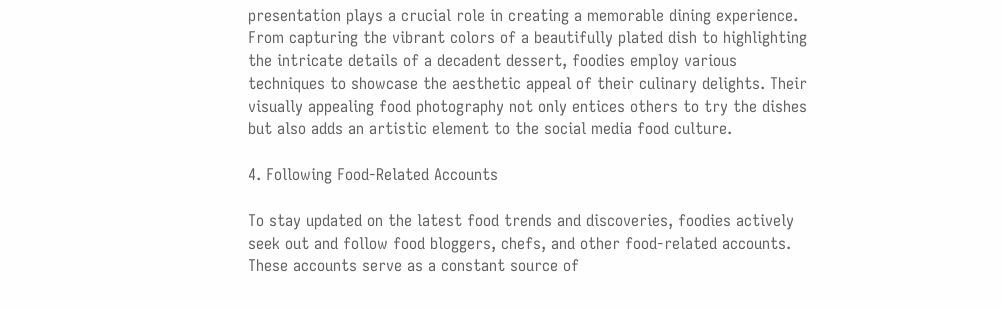presentation plays a crucial role in creating a memorable dining experience. From capturing the vibrant colors of a beautifully plated dish to highlighting the intricate details of a decadent dessert, foodies employ various techniques to showcase the aesthetic appeal of their culinary delights. Their visually appealing food photography not only entices others to try the dishes but also adds an artistic element to the social media food culture.

4. Following Food-Related Accounts

To stay updated on the latest food trends and discoveries, foodies actively seek out and follow food bloggers, chefs, and other food-related accounts. These accounts serve as a constant source of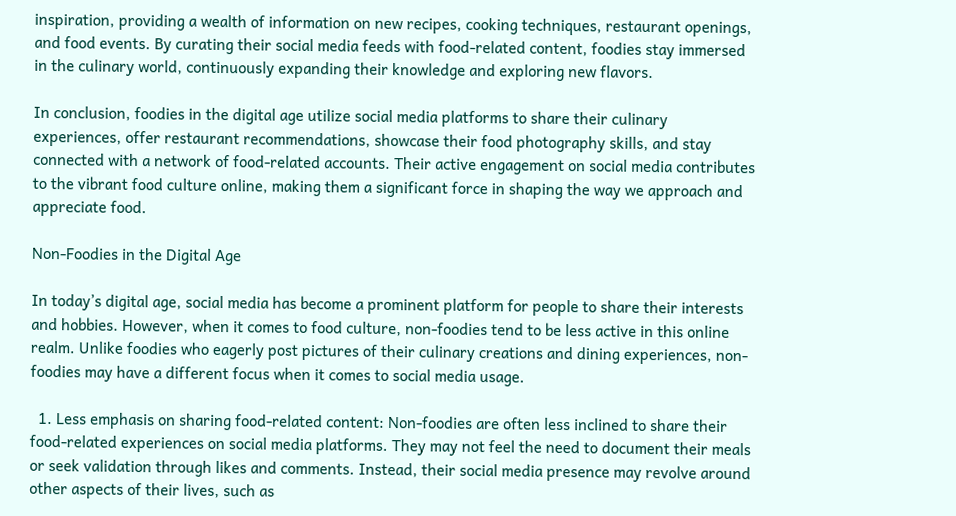inspiration, providing a wealth of information on new recipes, cooking techniques, restaurant openings, and food events. By curating their social media feeds with food-related content, foodies stay immersed in the culinary world, continuously expanding their knowledge and exploring new flavors.

In conclusion, foodies in the digital age utilize social media platforms to share their culinary experiences, offer restaurant recommendations, showcase their food photography skills, and stay connected with a network of food-related accounts. Their active engagement on social media contributes to the vibrant food culture online, making them a significant force in shaping the way we approach and appreciate food.

Non-Foodies in the Digital Age

In today’s digital age, social media has become a prominent platform for people to share their interests and hobbies. However, when it comes to food culture, non-foodies tend to be less active in this online realm. Unlike foodies who eagerly post pictures of their culinary creations and dining experiences, non-foodies may have a different focus when it comes to social media usage.

  1. Less emphasis on sharing food-related content: Non-foodies are often less inclined to share their food-related experiences on social media platforms. They may not feel the need to document their meals or seek validation through likes and comments. Instead, their social media presence may revolve around other aspects of their lives, such as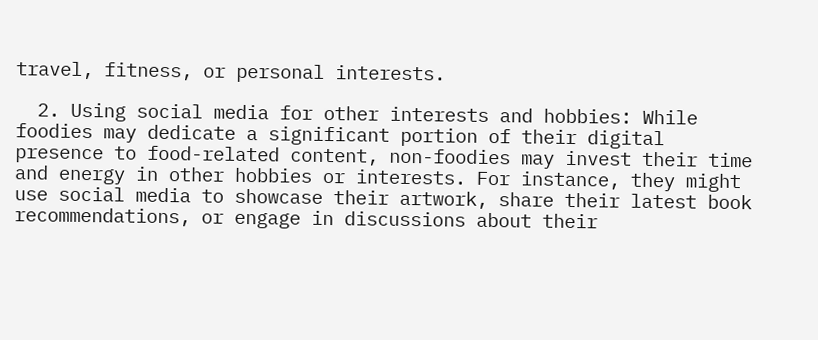travel, fitness, or personal interests.

  2. Using social media for other interests and hobbies: While foodies may dedicate a significant portion of their digital presence to food-related content, non-foodies may invest their time and energy in other hobbies or interests. For instance, they might use social media to showcase their artwork, share their latest book recommendations, or engage in discussions about their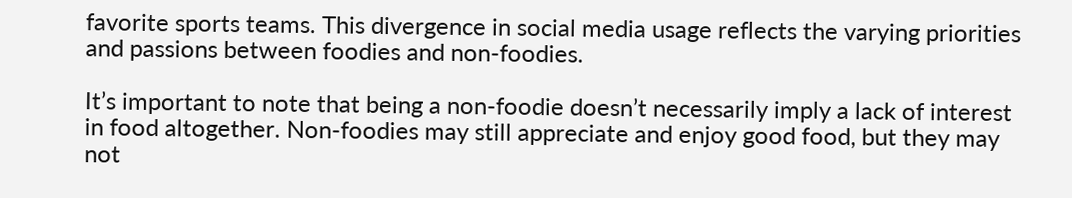favorite sports teams. This divergence in social media usage reflects the varying priorities and passions between foodies and non-foodies.

It’s important to note that being a non-foodie doesn’t necessarily imply a lack of interest in food altogether. Non-foodies may still appreciate and enjoy good food, but they may not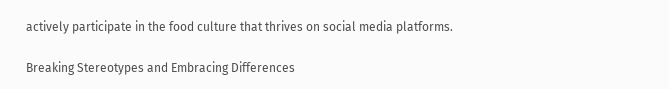actively participate in the food culture that thrives on social media platforms.

Breaking Stereotypes and Embracing Differences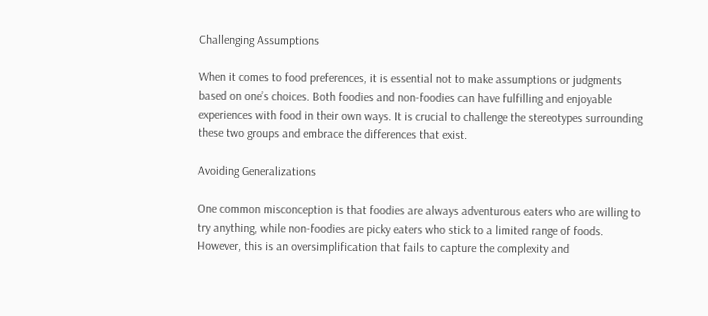Challenging Assumptions

When it comes to food preferences, it is essential not to make assumptions or judgments based on one’s choices. Both foodies and non-foodies can have fulfilling and enjoyable experiences with food in their own ways. It is crucial to challenge the stereotypes surrounding these two groups and embrace the differences that exist.

Avoiding Generalizations

One common misconception is that foodies are always adventurous eaters who are willing to try anything, while non-foodies are picky eaters who stick to a limited range of foods. However, this is an oversimplification that fails to capture the complexity and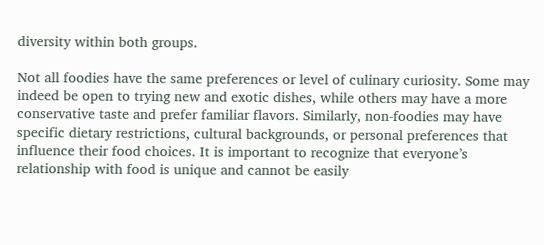diversity within both groups.

Not all foodies have the same preferences or level of culinary curiosity. Some may indeed be open to trying new and exotic dishes, while others may have a more conservative taste and prefer familiar flavors. Similarly, non-foodies may have specific dietary restrictions, cultural backgrounds, or personal preferences that influence their food choices. It is important to recognize that everyone’s relationship with food is unique and cannot be easily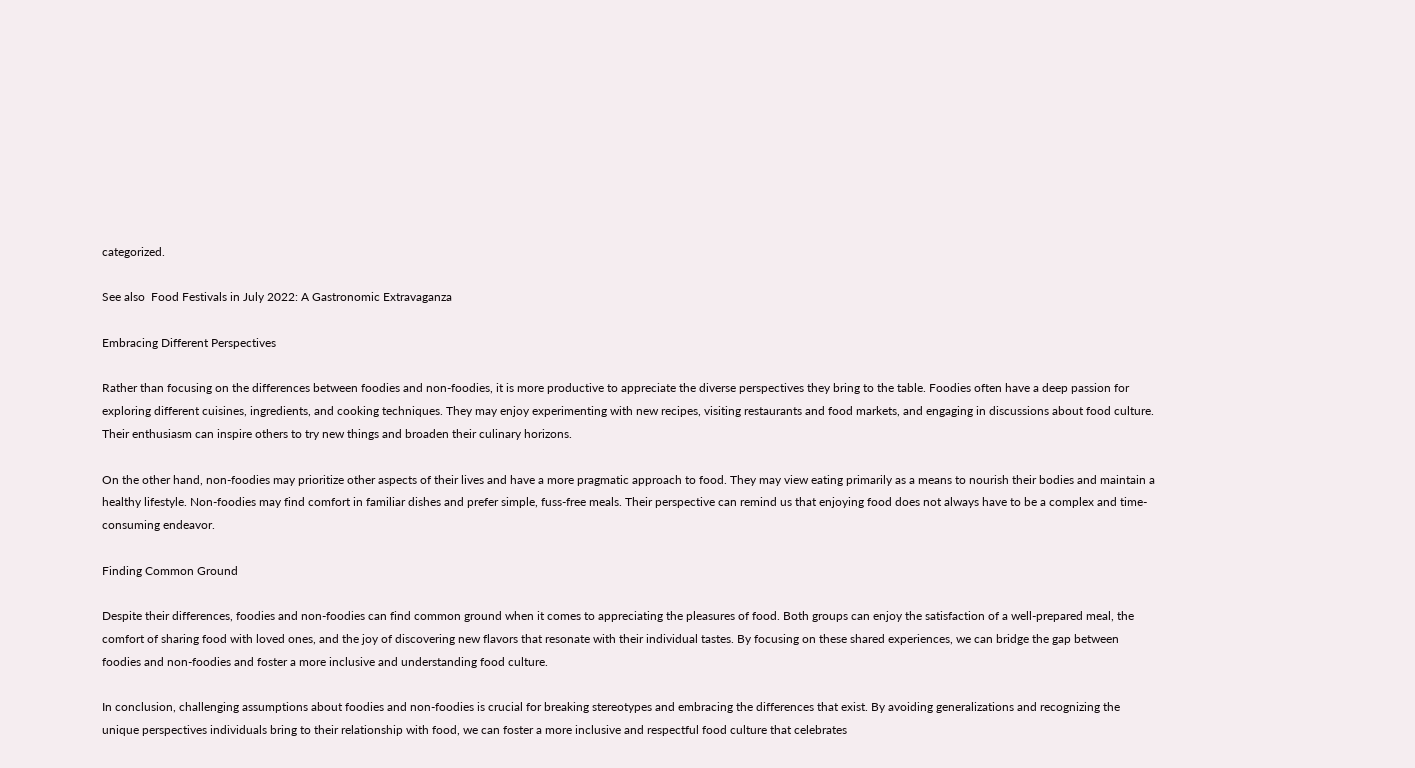categorized.

See also  Food Festivals in July 2022: A Gastronomic Extravaganza

Embracing Different Perspectives

Rather than focusing on the differences between foodies and non-foodies, it is more productive to appreciate the diverse perspectives they bring to the table. Foodies often have a deep passion for exploring different cuisines, ingredients, and cooking techniques. They may enjoy experimenting with new recipes, visiting restaurants and food markets, and engaging in discussions about food culture. Their enthusiasm can inspire others to try new things and broaden their culinary horizons.

On the other hand, non-foodies may prioritize other aspects of their lives and have a more pragmatic approach to food. They may view eating primarily as a means to nourish their bodies and maintain a healthy lifestyle. Non-foodies may find comfort in familiar dishes and prefer simple, fuss-free meals. Their perspective can remind us that enjoying food does not always have to be a complex and time-consuming endeavor.

Finding Common Ground

Despite their differences, foodies and non-foodies can find common ground when it comes to appreciating the pleasures of food. Both groups can enjoy the satisfaction of a well-prepared meal, the comfort of sharing food with loved ones, and the joy of discovering new flavors that resonate with their individual tastes. By focusing on these shared experiences, we can bridge the gap between foodies and non-foodies and foster a more inclusive and understanding food culture.

In conclusion, challenging assumptions about foodies and non-foodies is crucial for breaking stereotypes and embracing the differences that exist. By avoiding generalizations and recognizing the unique perspectives individuals bring to their relationship with food, we can foster a more inclusive and respectful food culture that celebrates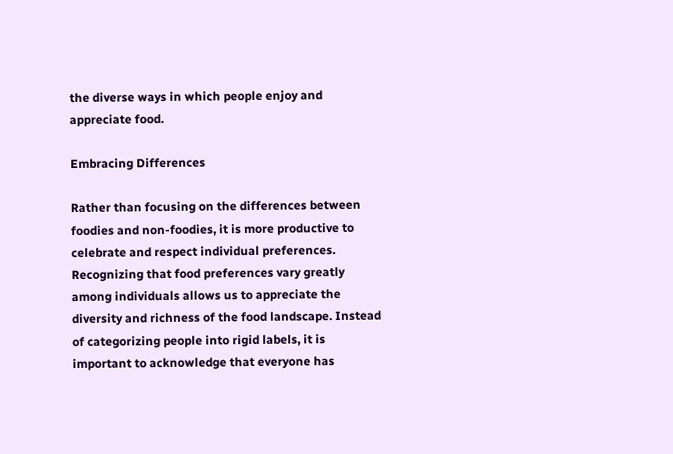the diverse ways in which people enjoy and appreciate food.

Embracing Differences

Rather than focusing on the differences between foodies and non-foodies, it is more productive to celebrate and respect individual preferences. Recognizing that food preferences vary greatly among individuals allows us to appreciate the diversity and richness of the food landscape. Instead of categorizing people into rigid labels, it is important to acknowledge that everyone has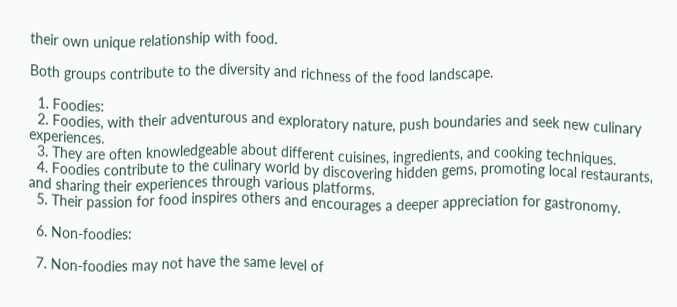their own unique relationship with food.

Both groups contribute to the diversity and richness of the food landscape.

  1. Foodies:
  2. Foodies, with their adventurous and exploratory nature, push boundaries and seek new culinary experiences.
  3. They are often knowledgeable about different cuisines, ingredients, and cooking techniques.
  4. Foodies contribute to the culinary world by discovering hidden gems, promoting local restaurants, and sharing their experiences through various platforms.
  5. Their passion for food inspires others and encourages a deeper appreciation for gastronomy.

  6. Non-foodies:

  7. Non-foodies may not have the same level of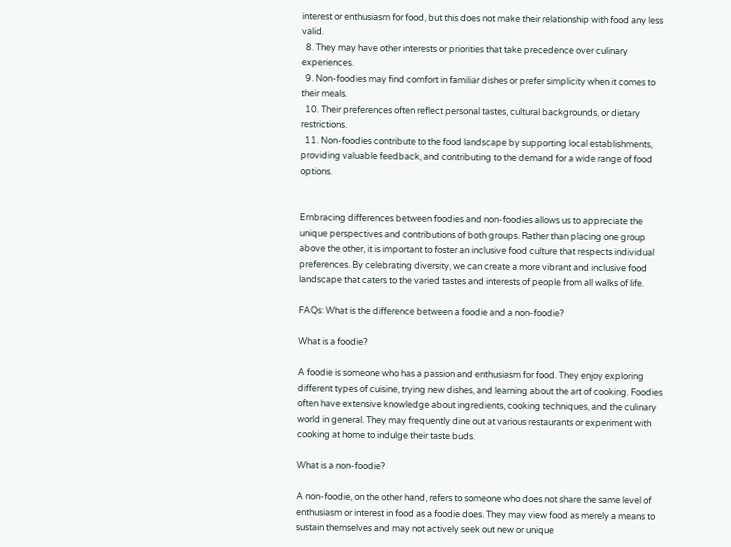interest or enthusiasm for food, but this does not make their relationship with food any less valid.
  8. They may have other interests or priorities that take precedence over culinary experiences.
  9. Non-foodies may find comfort in familiar dishes or prefer simplicity when it comes to their meals.
  10. Their preferences often reflect personal tastes, cultural backgrounds, or dietary restrictions.
  11. Non-foodies contribute to the food landscape by supporting local establishments, providing valuable feedback, and contributing to the demand for a wide range of food options.


Embracing differences between foodies and non-foodies allows us to appreciate the unique perspectives and contributions of both groups. Rather than placing one group above the other, it is important to foster an inclusive food culture that respects individual preferences. By celebrating diversity, we can create a more vibrant and inclusive food landscape that caters to the varied tastes and interests of people from all walks of life.

FAQs: What is the difference between a foodie and a non-foodie?

What is a foodie?

A foodie is someone who has a passion and enthusiasm for food. They enjoy exploring different types of cuisine, trying new dishes, and learning about the art of cooking. Foodies often have extensive knowledge about ingredients, cooking techniques, and the culinary world in general. They may frequently dine out at various restaurants or experiment with cooking at home to indulge their taste buds.

What is a non-foodie?

A non-foodie, on the other hand, refers to someone who does not share the same level of enthusiasm or interest in food as a foodie does. They may view food as merely a means to sustain themselves and may not actively seek out new or unique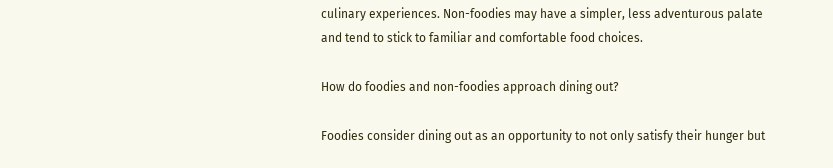culinary experiences. Non-foodies may have a simpler, less adventurous palate and tend to stick to familiar and comfortable food choices.

How do foodies and non-foodies approach dining out?

Foodies consider dining out as an opportunity to not only satisfy their hunger but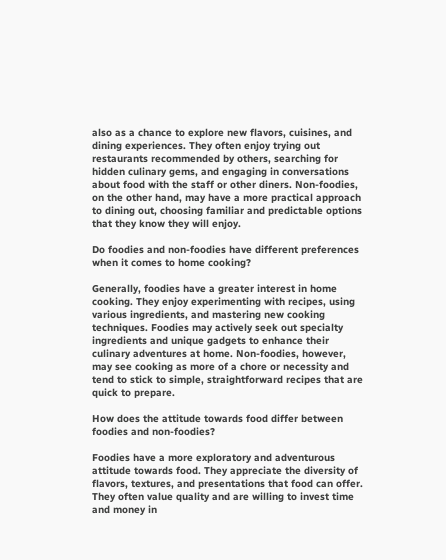also as a chance to explore new flavors, cuisines, and dining experiences. They often enjoy trying out restaurants recommended by others, searching for hidden culinary gems, and engaging in conversations about food with the staff or other diners. Non-foodies, on the other hand, may have a more practical approach to dining out, choosing familiar and predictable options that they know they will enjoy.

Do foodies and non-foodies have different preferences when it comes to home cooking?

Generally, foodies have a greater interest in home cooking. They enjoy experimenting with recipes, using various ingredients, and mastering new cooking techniques. Foodies may actively seek out specialty ingredients and unique gadgets to enhance their culinary adventures at home. Non-foodies, however, may see cooking as more of a chore or necessity and tend to stick to simple, straightforward recipes that are quick to prepare.

How does the attitude towards food differ between foodies and non-foodies?

Foodies have a more exploratory and adventurous attitude towards food. They appreciate the diversity of flavors, textures, and presentations that food can offer. They often value quality and are willing to invest time and money in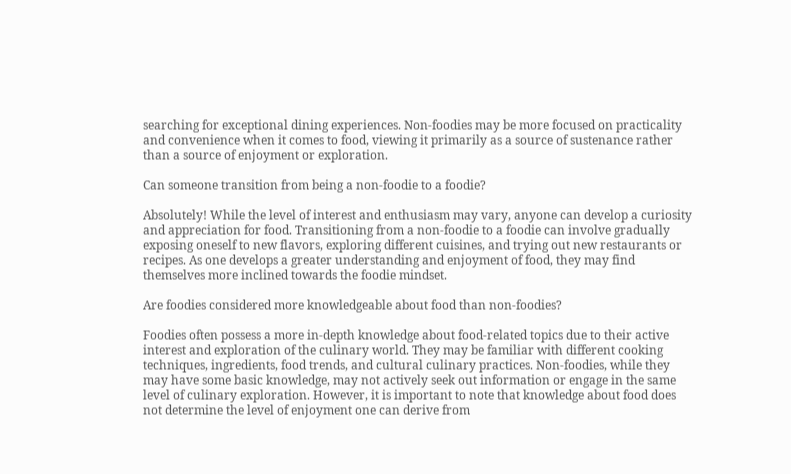searching for exceptional dining experiences. Non-foodies may be more focused on practicality and convenience when it comes to food, viewing it primarily as a source of sustenance rather than a source of enjoyment or exploration.

Can someone transition from being a non-foodie to a foodie?

Absolutely! While the level of interest and enthusiasm may vary, anyone can develop a curiosity and appreciation for food. Transitioning from a non-foodie to a foodie can involve gradually exposing oneself to new flavors, exploring different cuisines, and trying out new restaurants or recipes. As one develops a greater understanding and enjoyment of food, they may find themselves more inclined towards the foodie mindset.

Are foodies considered more knowledgeable about food than non-foodies?

Foodies often possess a more in-depth knowledge about food-related topics due to their active interest and exploration of the culinary world. They may be familiar with different cooking techniques, ingredients, food trends, and cultural culinary practices. Non-foodies, while they may have some basic knowledge, may not actively seek out information or engage in the same level of culinary exploration. However, it is important to note that knowledge about food does not determine the level of enjoyment one can derive from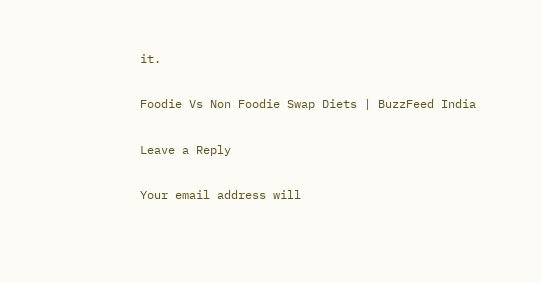it.

Foodie Vs Non Foodie Swap Diets | BuzzFeed India

Leave a Reply

Your email address will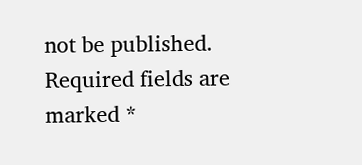not be published. Required fields are marked *